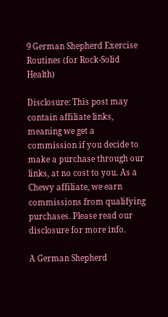9 German Shepherd Exercise Routines (for Rock-Solid Health)

Disclosure: This post may contain affiliate links, meaning we get a commission if you decide to make a purchase through our links, at no cost to you. As a Chewy affiliate, we earn commissions from qualifying purchases. Please read our disclosure for more info.

A German Shepherd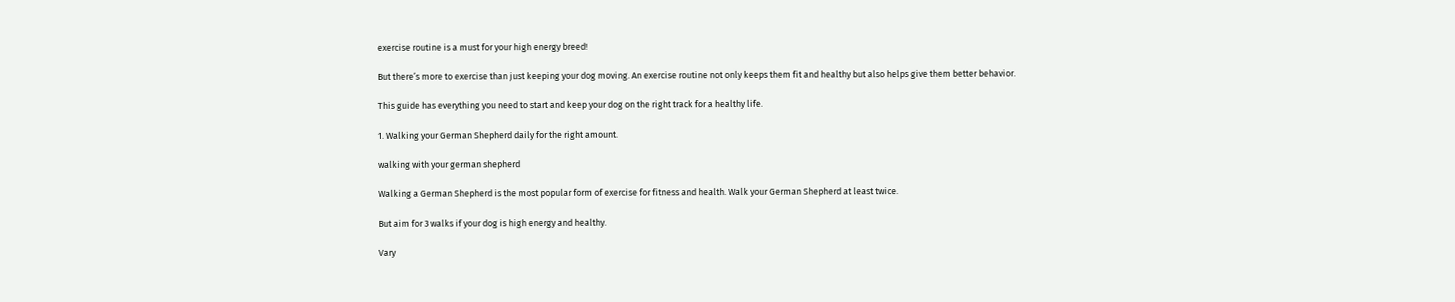exercise routine is a must for your high energy breed!

But there’s more to exercise than just keeping your dog moving. An exercise routine not only keeps them fit and healthy but also helps give them better behavior.

This guide has everything you need to start and keep your dog on the right track for a healthy life.

1. Walking your German Shepherd daily for the right amount.

walking with your german shepherd

Walking a German Shepherd is the most popular form of exercise for fitness and health. Walk your German Shepherd at least twice.

But aim for 3 walks if your dog is high energy and healthy.

Vary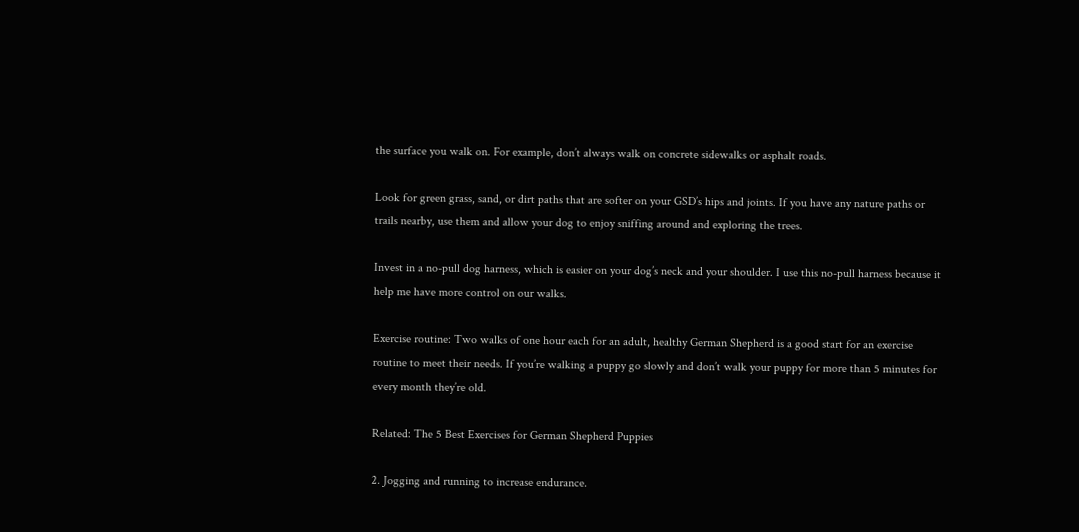the surface you walk on. For example, don’t always walk on concrete sidewalks or asphalt roads.

Look for green grass, sand, or dirt paths that are softer on your GSD’s hips and joints. If you have any nature paths or trails nearby, use them and allow your dog to enjoy sniffing around and exploring the trees.

Invest in a no-pull dog harness, which is easier on your dog’s neck and your shoulder. I use this no-pull harness because it help me have more control on our walks.

Exercise routine: Two walks of one hour each for an adult, healthy German Shepherd is a good start for an exercise routine to meet their needs. If you’re walking a puppy go slowly and don’t walk your puppy for more than 5 minutes for every month they’re old.

Related: The 5 Best Exercises for German Shepherd Puppies

2. Jogging and running to increase endurance.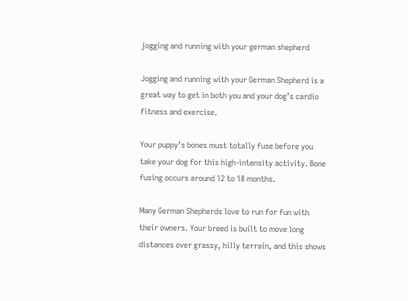jogging and running with your german shepherd

Jogging and running with your German Shepherd is a great way to get in both you and your dog’s cardio fitness and exercise.

Your puppy’s bones must totally fuse before you take your dog for this high-intensity activity. Bone fusing occurs around 12 to 18 months.

Many German Shepherds love to run for fun with their owners. Your breed is built to move long distances over grassy, hilly terrain, and this shows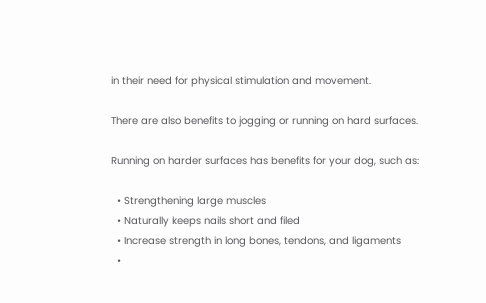in their need for physical stimulation and movement.

There are also benefits to jogging or running on hard surfaces.

Running on harder surfaces has benefits for your dog, such as:

  • Strengthening large muscles
  • Naturally keeps nails short and filed
  • Increase strength in long bones, tendons, and ligaments
  •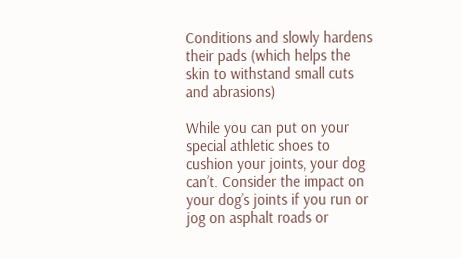Conditions and slowly hardens their pads (which helps the skin to withstand small cuts and abrasions)

While you can put on your special athletic shoes to cushion your joints, your dog can’t. Consider the impact on your dog’s joints if you run or jog on asphalt roads or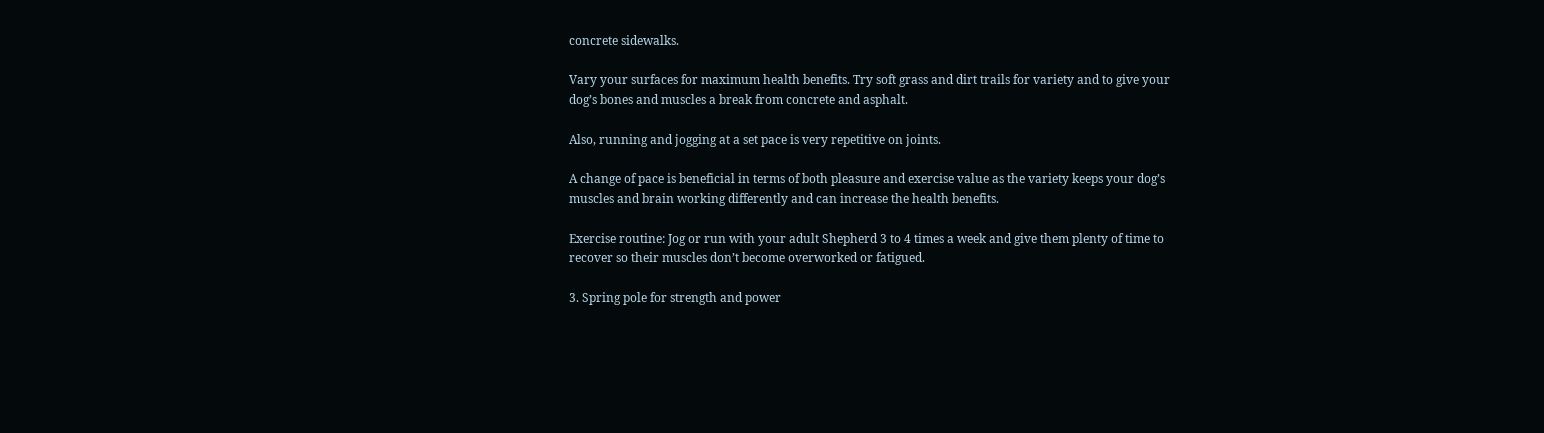concrete sidewalks.

Vary your surfaces for maximum health benefits. Try soft grass and dirt trails for variety and to give your dog’s bones and muscles a break from concrete and asphalt.

Also, running and jogging at a set pace is very repetitive on joints.

A change of pace is beneficial in terms of both pleasure and exercise value as the variety keeps your dog’s muscles and brain working differently and can increase the health benefits.

Exercise routine: Jog or run with your adult Shepherd 3 to 4 times a week and give them plenty of time to recover so their muscles don’t become overworked or fatigued.

3. Spring pole for strength and power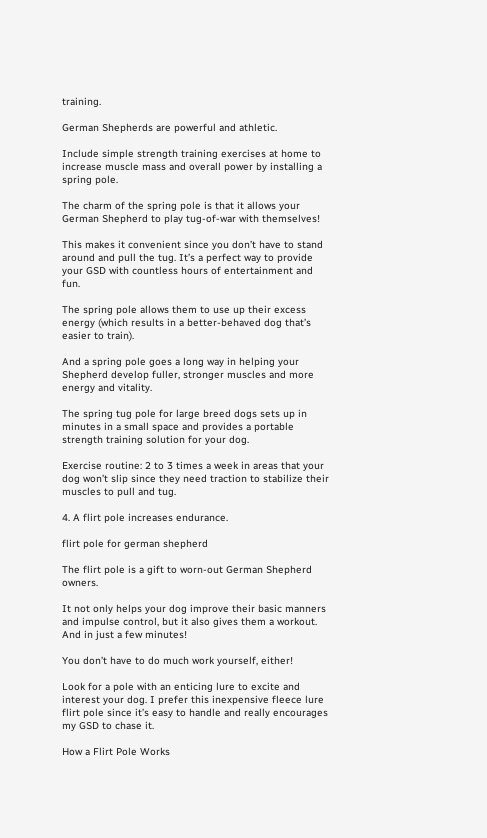training.

German Shepherds are powerful and athletic.

Include simple strength training exercises at home to increase muscle mass and overall power by installing a spring pole.

The charm of the spring pole is that it allows your German Shepherd to play tug-of-war with themselves!

This makes it convenient since you don’t have to stand around and pull the tug. It’s a perfect way to provide your GSD with countless hours of entertainment and fun.

The spring pole allows them to use up their excess energy (which results in a better-behaved dog that’s easier to train).

And a spring pole goes a long way in helping your Shepherd develop fuller, stronger muscles and more energy and vitality.

The spring tug pole for large breed dogs sets up in minutes in a small space and provides a portable strength training solution for your dog.

Exercise routine: 2 to 3 times a week in areas that your dog won’t slip since they need traction to stabilize their muscles to pull and tug.

4. A flirt pole increases endurance.

flirt pole for german shepherd

The flirt pole is a gift to worn-out German Shepherd owners.

It not only helps your dog improve their basic manners and impulse control, but it also gives them a workout. And in just a few minutes!

You don’t have to do much work yourself, either!

Look for a pole with an enticing lure to excite and interest your dog. I prefer this inexpensive fleece lure flirt pole since it’s easy to handle and really encourages my GSD to chase it.

How a Flirt Pole Works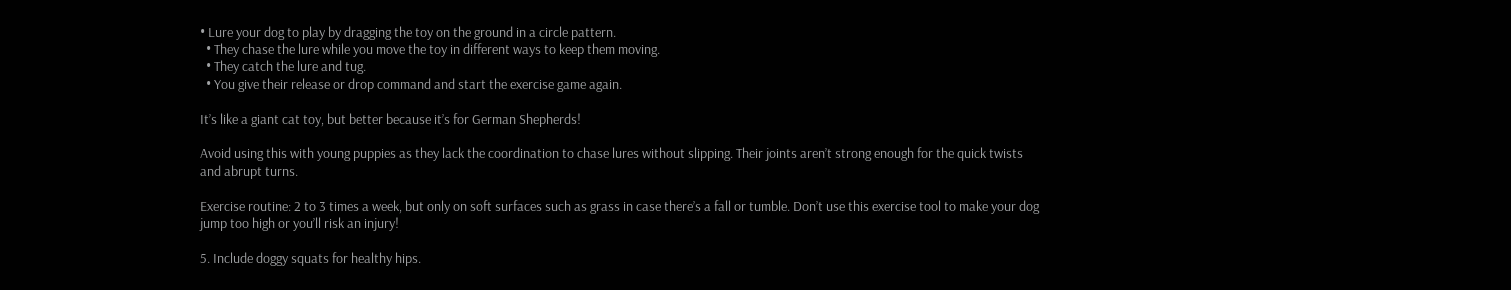• Lure your dog to play by dragging the toy on the ground in a circle pattern.
  • They chase the lure while you move the toy in different ways to keep them moving.
  • They catch the lure and tug.
  • You give their release or drop command and start the exercise game again.

It’s like a giant cat toy, but better because it’s for German Shepherds!

Avoid using this with young puppies as they lack the coordination to chase lures without slipping. Their joints aren’t strong enough for the quick twists and abrupt turns.

Exercise routine: 2 to 3 times a week, but only on soft surfaces such as grass in case there’s a fall or tumble. Don’t use this exercise tool to make your dog jump too high or you’ll risk an injury!

5. Include doggy squats for healthy hips.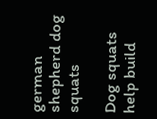german shepherd dog squats

Dog squats help build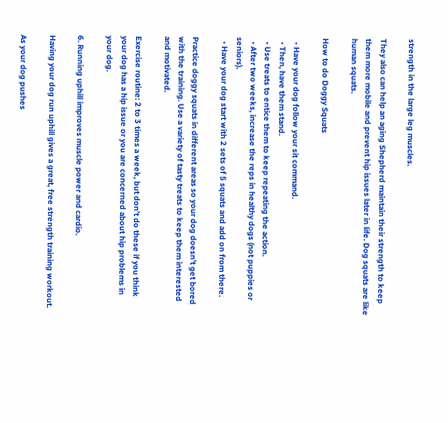strength in the large leg muscles.

They also can help an aging Shepherd maintain their strength to keep them more mobile and prevent hip issues later in life. Dog squats are like human squats.

How to do Doggy Squats

  • Have your dog follow your sit command.
  • Then, have them stand.
  • Use treats to entice them to keep repeating the action.
  • After two weeks, increase the reps in healthy dogs (not puppies or seniors).
  • Have your dog start with 2 sets of 5 squats and add on from there.

Practice doggy squats in different areas so your dog doesn’t get bored with the training. Use a variety of tasty treats to keep them interested and motivated.

Exercise routine: 2 to 3 times a week, but don’t do these if you think your dog has a hip issue or you are concerned about hip problems in your dog.

6. Running uphill improves muscle power and cardio.

Having your dog run uphill gives a great, free strength training workout.

As your dog pushes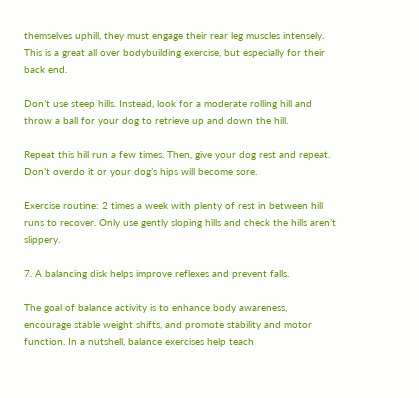themselves uphill, they must engage their rear leg muscles intensely. This is a great all over bodybuilding exercise, but especially for their back end.

Don’t use steep hills. Instead, look for a moderate rolling hill and throw a ball for your dog to retrieve up and down the hill.

Repeat this hill run a few times. Then, give your dog rest and repeat. Don’t overdo it or your dog’s hips will become sore.

Exercise routine: 2 times a week with plenty of rest in between hill runs to recover. Only use gently sloping hills and check the hills aren’t slippery.

7. A balancing disk helps improve reflexes and prevent falls.

The goal of balance activity is to enhance body awareness, encourage stable weight shifts, and promote stability and motor function. In a nutshell, balance exercises help teach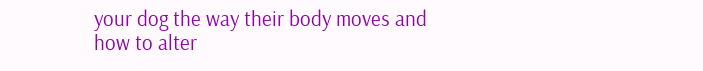your dog the way their body moves and how to alter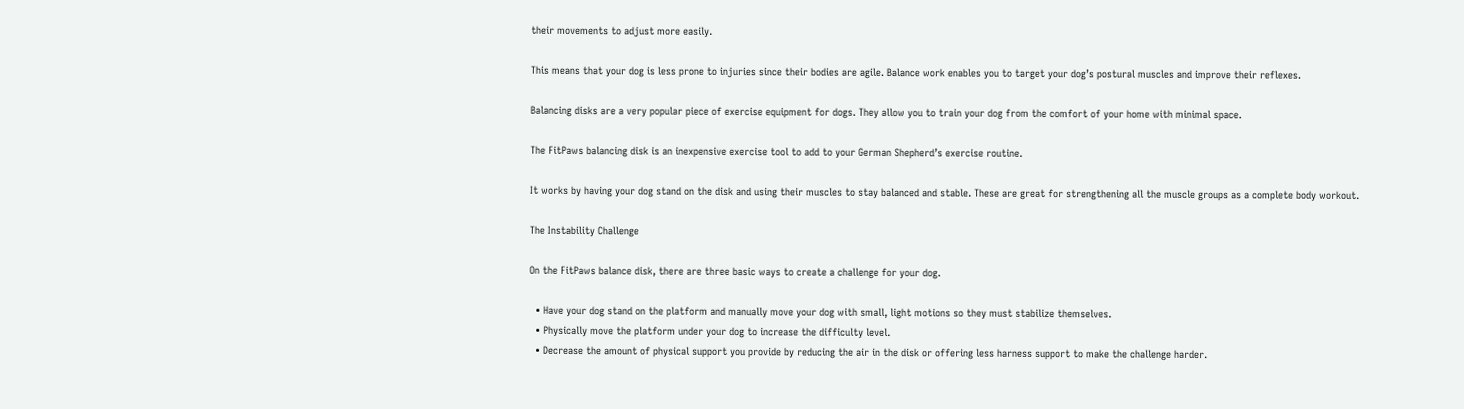their movements to adjust more easily.

This means that your dog is less prone to injuries since their bodies are agile. Balance work enables you to target your dog’s postural muscles and improve their reflexes.

Balancing disks are a very popular piece of exercise equipment for dogs. They allow you to train your dog from the comfort of your home with minimal space.

The FitPaws balancing disk is an inexpensive exercise tool to add to your German Shepherd’s exercise routine.

It works by having your dog stand on the disk and using their muscles to stay balanced and stable. These are great for strengthening all the muscle groups as a complete body workout.

The Instability Challenge

On the FitPaws balance disk, there are three basic ways to create a challenge for your dog.

  • Have your dog stand on the platform and manually move your dog with small, light motions so they must stabilize themselves.
  • Physically move the platform under your dog to increase the difficulty level.
  • Decrease the amount of physical support you provide by reducing the air in the disk or offering less harness support to make the challenge harder.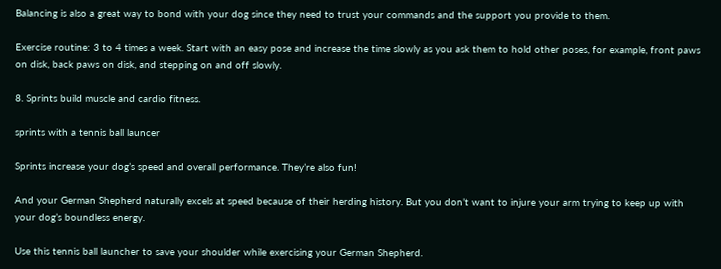Balancing is also a great way to bond with your dog since they need to trust your commands and the support you provide to them.

Exercise routine: 3 to 4 times a week. Start with an easy pose and increase the time slowly as you ask them to hold other poses, for example, front paws on disk, back paws on disk, and stepping on and off slowly.

8. Sprints build muscle and cardio fitness.

sprints with a tennis ball launcer

Sprints increase your dog’s speed and overall performance. They’re also fun!

And your German Shepherd naturally excels at speed because of their herding history. But you don’t want to injure your arm trying to keep up with your dog’s boundless energy.

Use this tennis ball launcher to save your shoulder while exercising your German Shepherd.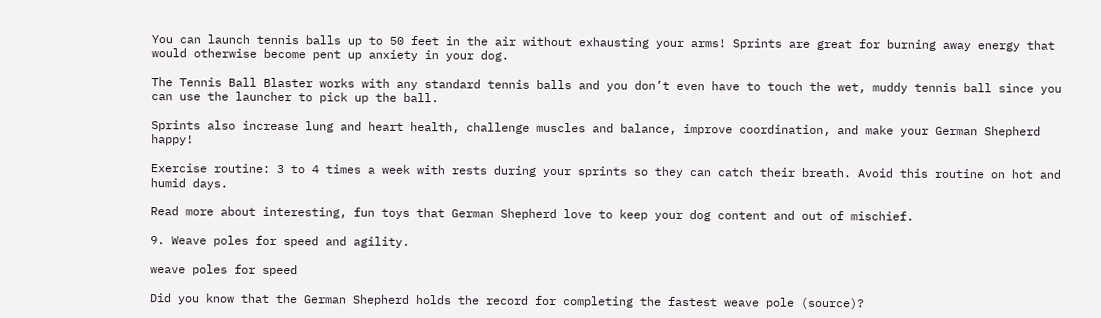You can launch tennis balls up to 50 feet in the air without exhausting your arms! Sprints are great for burning away energy that would otherwise become pent up anxiety in your dog.

The Tennis Ball Blaster works with any standard tennis balls and you don’t even have to touch the wet, muddy tennis ball since you can use the launcher to pick up the ball.

Sprints also increase lung and heart health, challenge muscles and balance, improve coordination, and make your German Shepherd happy!

Exercise routine: 3 to 4 times a week with rests during your sprints so they can catch their breath. Avoid this routine on hot and humid days.

Read more about interesting, fun toys that German Shepherd love to keep your dog content and out of mischief.

9. Weave poles for speed and agility.

weave poles for speed

Did you know that the German Shepherd holds the record for completing the fastest weave pole (source)?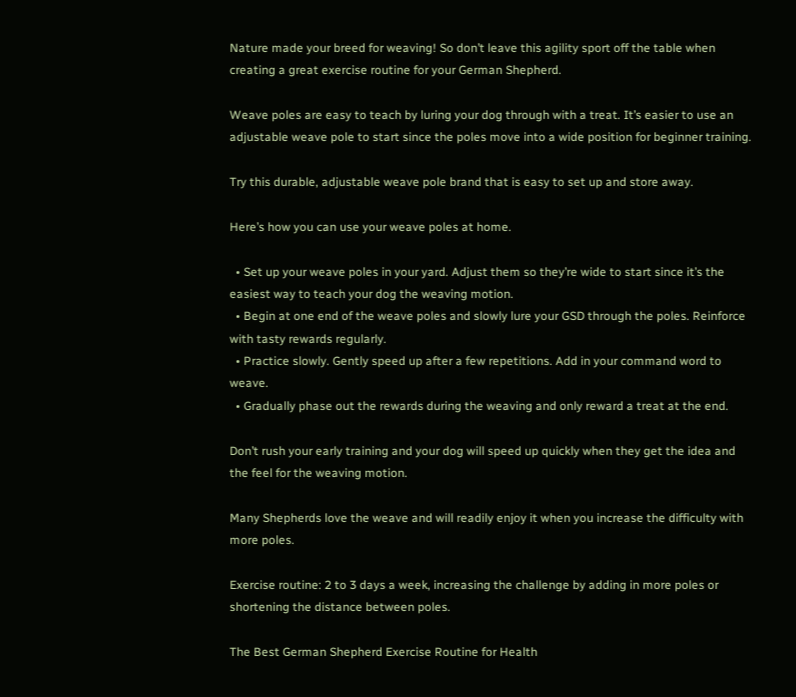Nature made your breed for weaving! So don’t leave this agility sport off the table when creating a great exercise routine for your German Shepherd.

Weave poles are easy to teach by luring your dog through with a treat. It’s easier to use an adjustable weave pole to start since the poles move into a wide position for beginner training.

Try this durable, adjustable weave pole brand that is easy to set up and store away.

Here’s how you can use your weave poles at home.

  • Set up your weave poles in your yard. Adjust them so they’re wide to start since it’s the easiest way to teach your dog the weaving motion.
  • Begin at one end of the weave poles and slowly lure your GSD through the poles. Reinforce with tasty rewards regularly.
  • Practice slowly. Gently speed up after a few repetitions. Add in your command word to weave.
  • Gradually phase out the rewards during the weaving and only reward a treat at the end.

Don’t rush your early training and your dog will speed up quickly when they get the idea and the feel for the weaving motion.

Many Shepherds love the weave and will readily enjoy it when you increase the difficulty with more poles.

Exercise routine: 2 to 3 days a week, increasing the challenge by adding in more poles or shortening the distance between poles.

The Best German Shepherd Exercise Routine for Health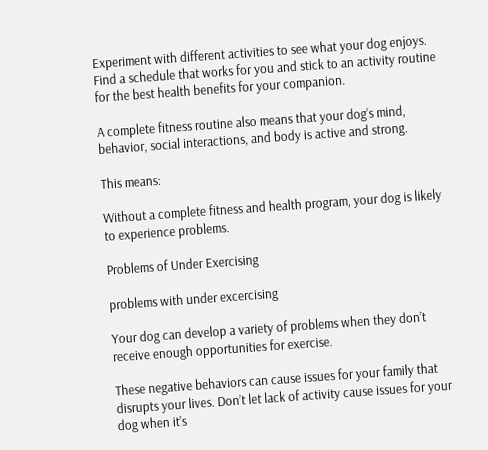Experiment with different activities to see what your dog enjoys. Find a schedule that works for you and stick to an activity routine for the best health benefits for your companion.

A complete fitness routine also means that your dog’s mind, behavior, social interactions, and body is active and strong.

This means:

Without a complete fitness and health program, your dog is likely to experience problems.

Problems of Under Exercising

problems with under excercising

Your dog can develop a variety of problems when they don’t receive enough opportunities for exercise.

These negative behaviors can cause issues for your family that disrupts your lives. Don’t let lack of activity cause issues for your dog when it’s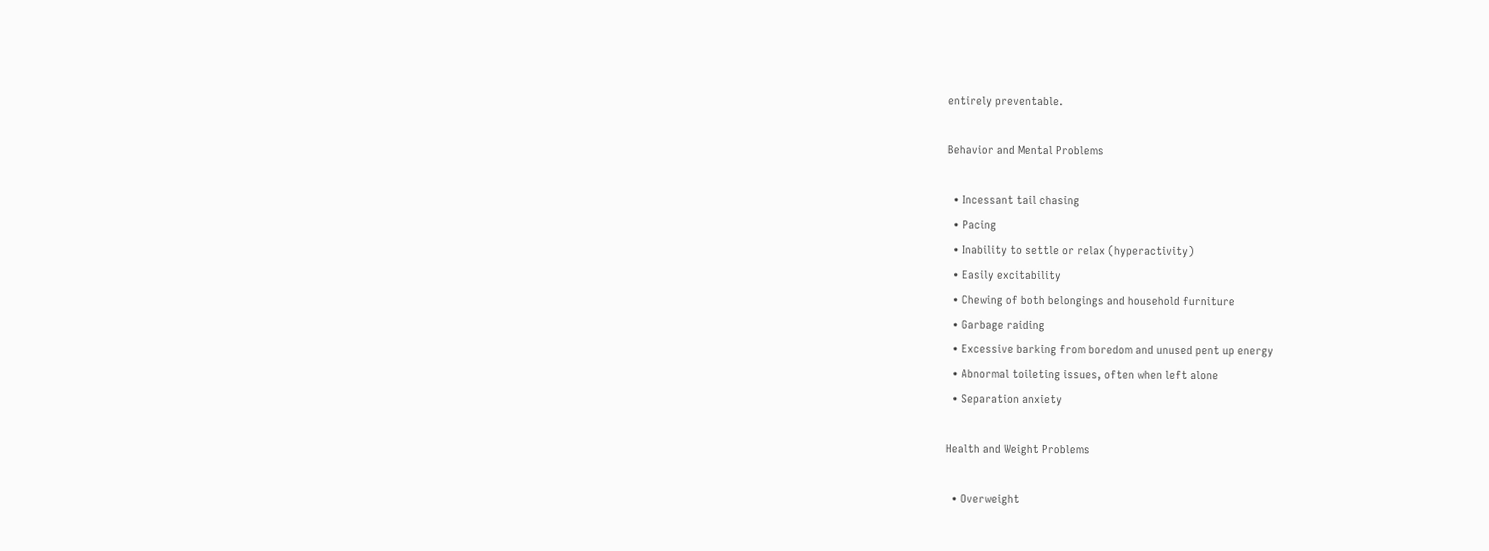entirely preventable.

Behavior and Mental Problems

  • Incessant tail chasing
  • Pacing
  • Inability to settle or relax (hyperactivity)
  • Easily excitability
  • Chewing of both belongings and household furniture
  • Garbage raiding
  • Excessive barking from boredom and unused pent up energy
  • Abnormal toileting issues, often when left alone
  • Separation anxiety

Health and Weight Problems

  • Overweight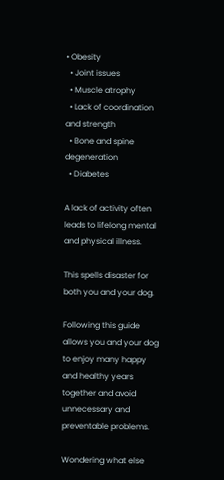• Obesity
  • Joint issues
  • Muscle atrophy
  • Lack of coordination and strength
  • Bone and spine degeneration
  • Diabetes

A lack of activity often leads to lifelong mental and physical illness.

This spells disaster for both you and your dog.

Following this guide allows you and your dog to enjoy many happy and healthy years together and avoid unnecessary and preventable problems.

Wondering what else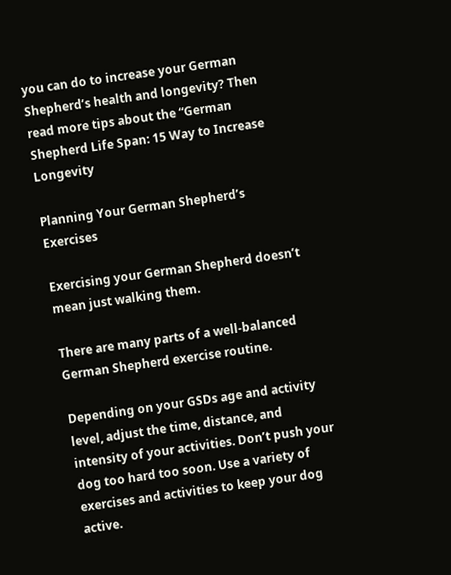you can do to increase your German Shepherd’s health and longevity? Then read more tips about the “German Shepherd Life Span: 15 Way to Increase Longevity

Planning Your German Shepherd’s Exercises

Exercising your German Shepherd doesn’t mean just walking them.

There are many parts of a well-balanced German Shepherd exercise routine.

Depending on your GSDs age and activity level, adjust the time, distance, and intensity of your activities. Don’t push your dog too hard too soon. Use a variety of exercises and activities to keep your dog active.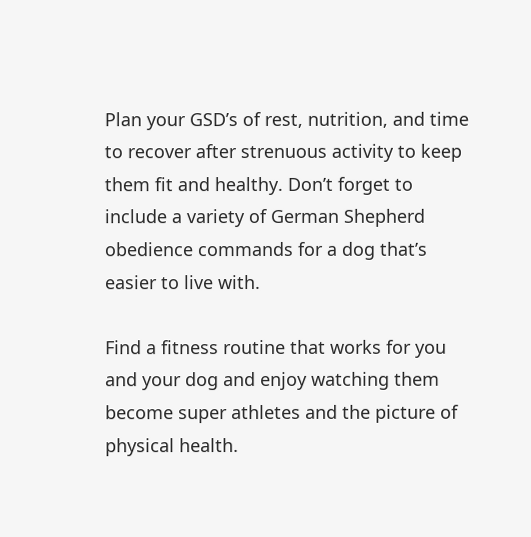Plan your GSD’s of rest, nutrition, and time to recover after strenuous activity to keep them fit and healthy. Don’t forget to include a variety of German Shepherd obedience commands for a dog that’s easier to live with.

Find a fitness routine that works for you and your dog and enjoy watching them become super athletes and the picture of physical health.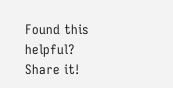Found this helpful? Share it!